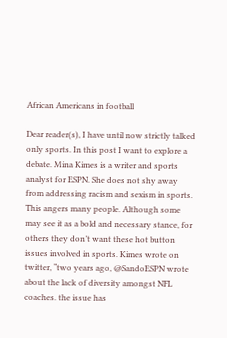African Americans in football

Dear reader(s), I have until now strictly talked only sports. In this post I want to explore a debate. Mina Kimes is a writer and sports analyst for ESPN. She does not shy away from addressing racism and sexism in sports. This angers many people. Although some may see it as a bold and necessary stance, for others they don’t want these hot button issues involved in sports. Kimes wrote on twitter, “two years ago, @SandoESPN wrote about the lack of diversity amongst NFL coaches. the issue has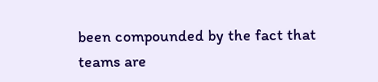been compounded by the fact that teams are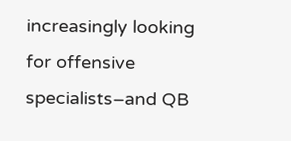increasingly looking for offensive specialists–and QB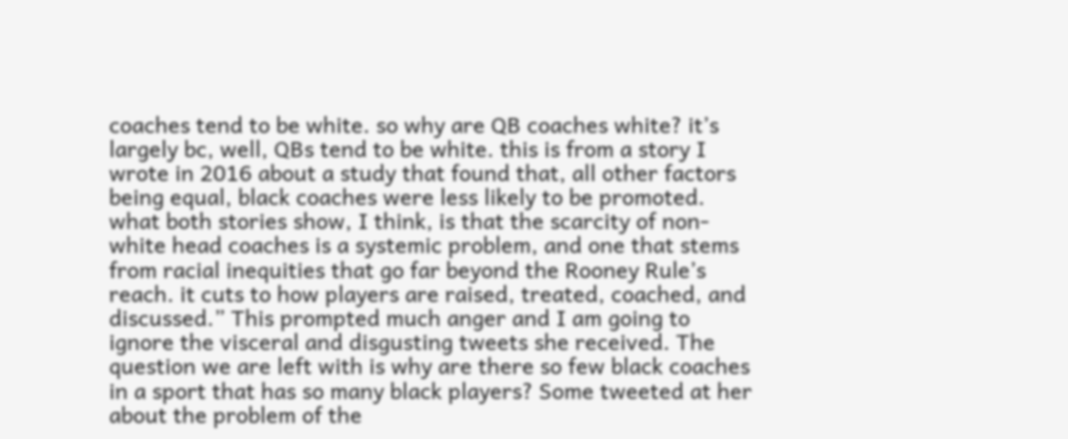coaches tend to be white. so why are QB coaches white? it’s largely bc, well, QBs tend to be white. this is from a story I wrote in 2016 about a study that found that, all other factors being equal, black coaches were less likely to be promoted. what both stories show, I think, is that the scarcity of non-white head coaches is a systemic problem, and one that stems from racial inequities that go far beyond the Rooney Rule’s reach. it cuts to how players are raised, treated, coached, and discussed.” This prompted much anger and I am going to ignore the visceral and disgusting tweets she received. The question we are left with is why are there so few black coaches in a sport that has so many black players? Some tweeted at her about the problem of the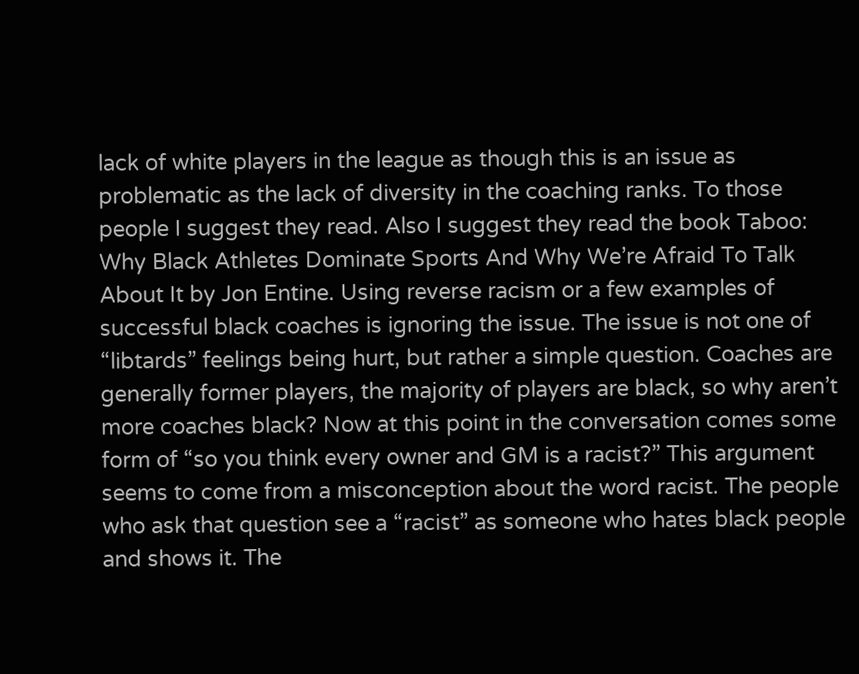lack of white players in the league as though this is an issue as problematic as the lack of diversity in the coaching ranks. To those people I suggest they read. Also I suggest they read the book Taboo: Why Black Athletes Dominate Sports And Why We’re Afraid To Talk About It by Jon Entine. Using reverse racism or a few examples of successful black coaches is ignoring the issue. The issue is not one of “libtards” feelings being hurt, but rather a simple question. Coaches are generally former players, the majority of players are black, so why aren’t more coaches black? Now at this point in the conversation comes some form of “so you think every owner and GM is a racist?” This argument seems to come from a misconception about the word racist. The people who ask that question see a “racist” as someone who hates black people and shows it. The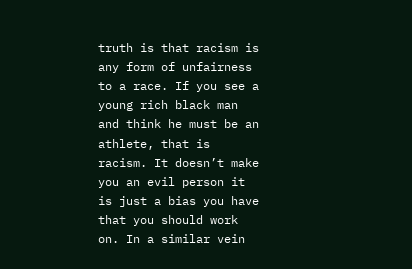truth is that racism is any form of unfairness to a race. If you see a young rich black man and think he must be an athlete, that is racism. It doesn’t make you an evil person it is just a bias you have that you should work on. In a similar vein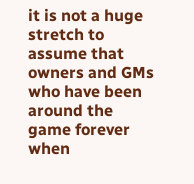it is not a huge stretch to assume that owners and GMs who have been around the game forever when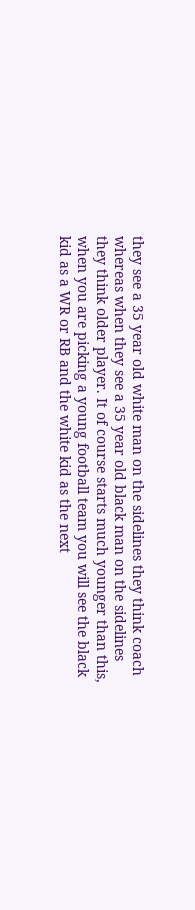they see a 35 year old white man on the sidelines they think coach whereas when they see a 35 year old black man on the sidelines they think older player. It of course starts much younger than this, when you are picking a young football team you will see the black kid as a WR or RB and the white kid as the next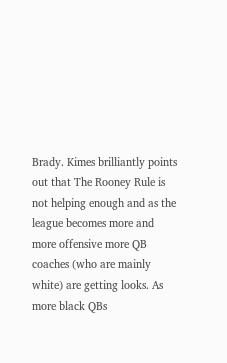Brady. Kimes brilliantly points out that The Rooney Rule is not helping enough and as the league becomes more and more offensive more QB coaches (who are mainly white) are getting looks. As more black QBs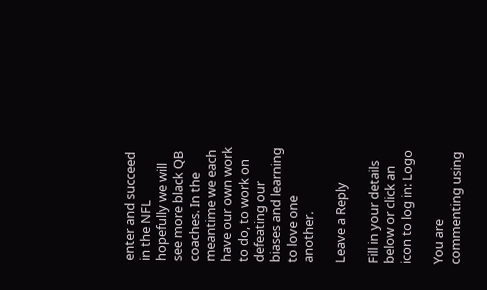enter and succeed in the NFL hopefully we will see more black QB coaches. In the meantime we each have our own work to do, to work on defeating our biases and learning to love one another.

Leave a Reply

Fill in your details below or click an icon to log in: Logo

You are commenting using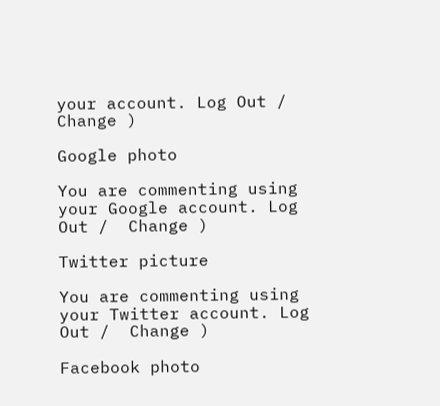your account. Log Out /  Change )

Google photo

You are commenting using your Google account. Log Out /  Change )

Twitter picture

You are commenting using your Twitter account. Log Out /  Change )

Facebook photo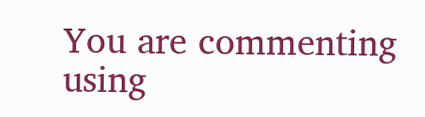You are commenting using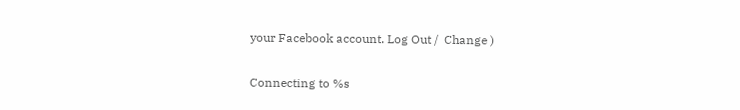your Facebook account. Log Out /  Change )

Connecting to %s